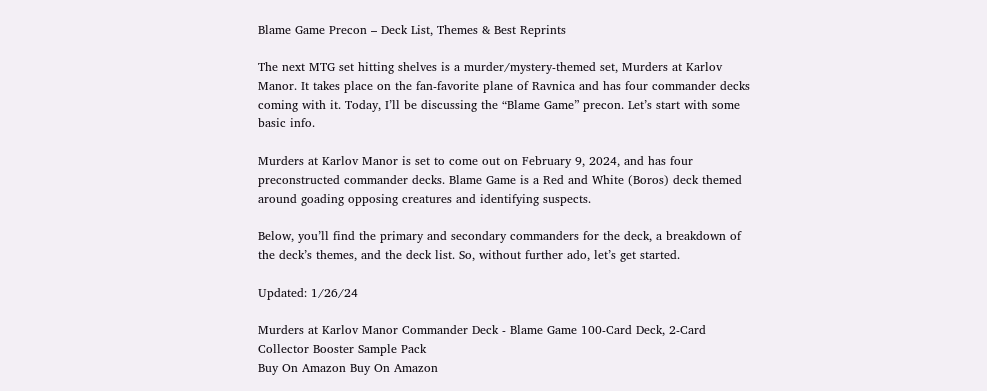Blame Game Precon – Deck List, Themes & Best Reprints

The next MTG set hitting shelves is a murder/mystery-themed set, Murders at Karlov Manor. It takes place on the fan-favorite plane of Ravnica and has four commander decks coming with it. Today, I’ll be discussing the “Blame Game” precon. Let’s start with some basic info.

Murders at Karlov Manor is set to come out on February 9, 2024, and has four preconstructed commander decks. Blame Game is a Red and White (Boros) deck themed around goading opposing creatures and identifying suspects.

Below, you’ll find the primary and secondary commanders for the deck, a breakdown of the deck’s themes, and the deck list. So, without further ado, let’s get started.

Updated: 1/26/24

Murders at Karlov Manor Commander Deck - Blame Game 100-Card Deck, 2-Card Collector Booster Sample Pack
Buy On Amazon Buy On Amazon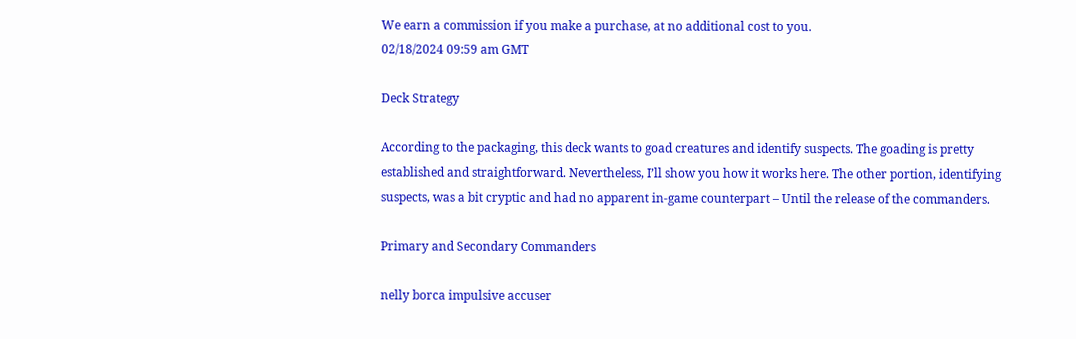We earn a commission if you make a purchase, at no additional cost to you.
02/18/2024 09:59 am GMT

Deck Strategy

According to the packaging, this deck wants to goad creatures and identify suspects. The goading is pretty established and straightforward. Nevertheless, I’ll show you how it works here. The other portion, identifying suspects, was a bit cryptic and had no apparent in-game counterpart – Until the release of the commanders.

Primary and Secondary Commanders

nelly borca impulsive accuser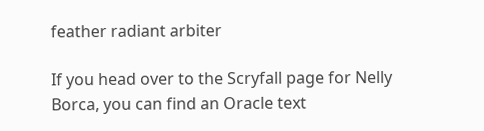feather radiant arbiter

If you head over to the Scryfall page for Nelly Borca, you can find an Oracle text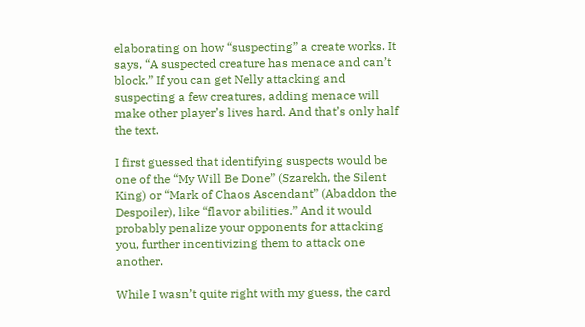elaborating on how “suspecting” a create works. It says, “A suspected creature has menace and can’t block.” If you can get Nelly attacking and suspecting a few creatures, adding menace will make other player’s lives hard. And that’s only half the text.

I first guessed that identifying suspects would be one of the “My Will Be Done” (Szarekh, the Silent King) or “Mark of Chaos Ascendant” (Abaddon the Despoiler), like “flavor abilities.” And it would probably penalize your opponents for attacking you, further incentivizing them to attack one another.

While I wasn’t quite right with my guess, the card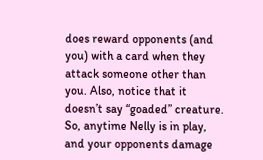does reward opponents (and you) with a card when they attack someone other than you. Also, notice that it doesn’t say “goaded” creature. So, anytime Nelly is in play, and your opponents damage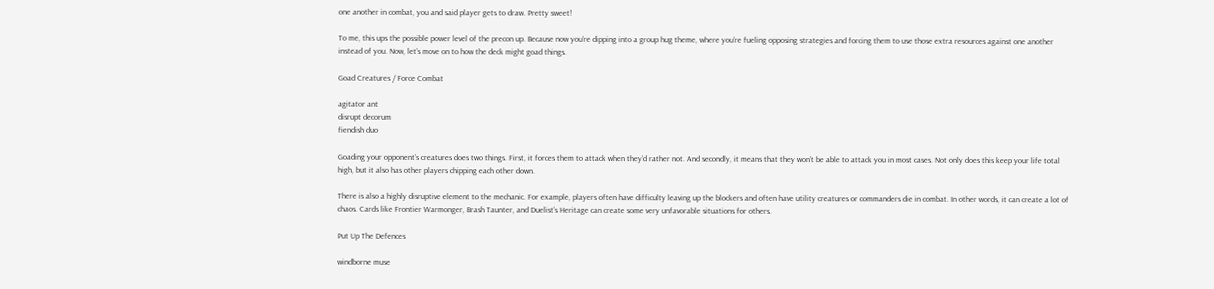one another in combat, you and said player gets to draw. Pretty sweet!

To me, this ups the possible power level of the precon up. Because now you’re dipping into a group hug theme, where you’re fueling opposing strategies and forcing them to use those extra resources against one another instead of you. Now, let’s move on to how the deck might goad things.

Goad Creatures / Force Combat

agitator ant
disrupt decorum
fiendish duo

Goading your opponent’s creatures does two things. First, it forces them to attack when they’d rather not. And secondly, it means that they won’t be able to attack you in most cases. Not only does this keep your life total high, but it also has other players chipping each other down.

There is also a highly disruptive element to the mechanic. For example, players often have difficulty leaving up the blockers and often have utility creatures or commanders die in combat. In other words, it can create a lot of chaos. Cards like Frontier Warmonger, Brash Taunter, and Duelist’s Heritage can create some very unfavorable situations for others.

Put Up The Defences

windborne muse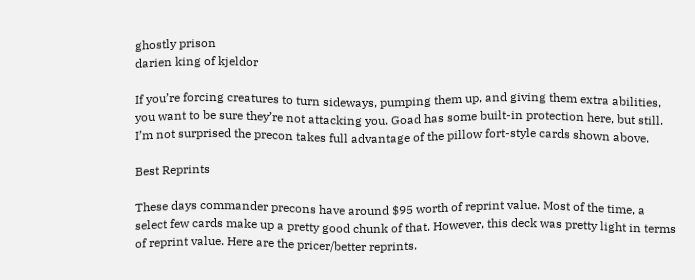ghostly prison
darien king of kjeldor

If you’re forcing creatures to turn sideways, pumping them up, and giving them extra abilities, you want to be sure they’re not attacking you. Goad has some built-in protection here, but still. I’m not surprised the precon takes full advantage of the pillow fort-style cards shown above.

Best Reprints

These days commander precons have around $95 worth of reprint value. Most of the time, a select few cards make up a pretty good chunk of that. However, this deck was pretty light in terms of reprint value. Here are the pricer/better reprints.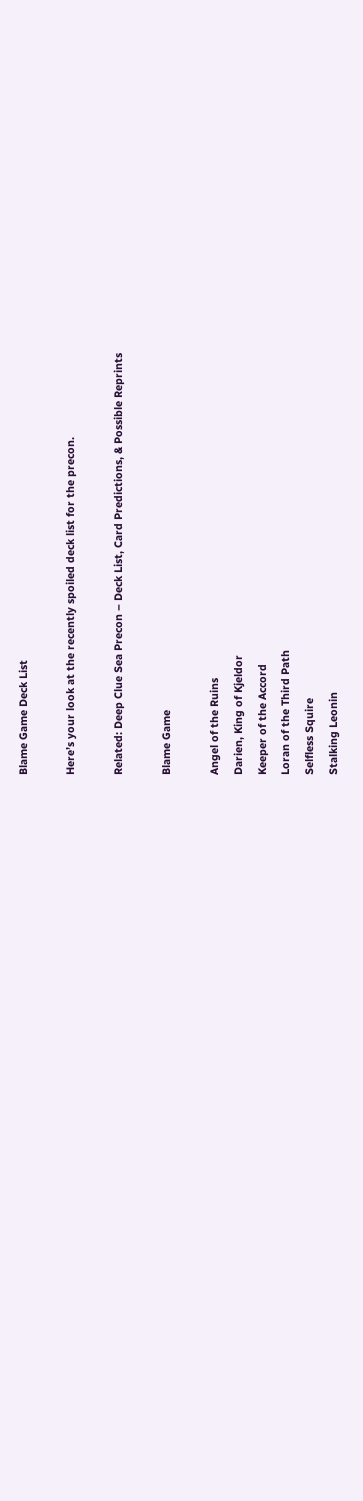Blame Game Deck List

Here’s your look at the recently spoiled deck list for the precon.

Related: Deep Clue Sea Precon – Deck List, Card Predictions, & Possible Reprints

Blame Game

Angel of the Ruins
Darien, King of Kjeldor
Keeper of the Accord
Loran of the Third Path
Selfless Squire
Stalking Leonin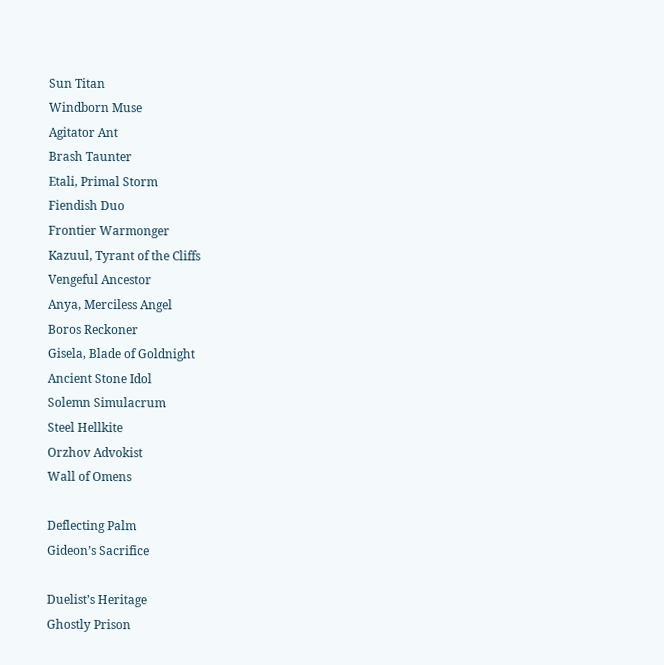Sun Titan
Windborn Muse
Agitator Ant
Brash Taunter
Etali, Primal Storm
Fiendish Duo
Frontier Warmonger
Kazuul, Tyrant of the Cliffs
Vengeful Ancestor
Anya, Merciless Angel
Boros Reckoner
Gisela, Blade of Goldnight
Ancient Stone Idol
Solemn Simulacrum
Steel Hellkite
Orzhov Advokist
Wall of Omens

Deflecting Palm
Gideon’s Sacrifice

Duelist’s Heritage
Ghostly Prison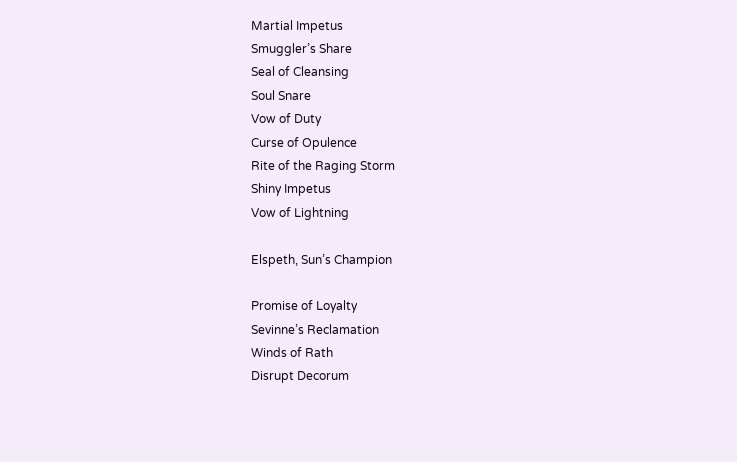Martial Impetus
Smuggler’s Share
Seal of Cleansing
Soul Snare
Vow of Duty
Curse of Opulence
Rite of the Raging Storm
Shiny Impetus
Vow of Lightning

Elspeth, Sun’s Champion

Promise of Loyalty
Sevinne’s Reclamation
Winds of Rath
Disrupt Decorum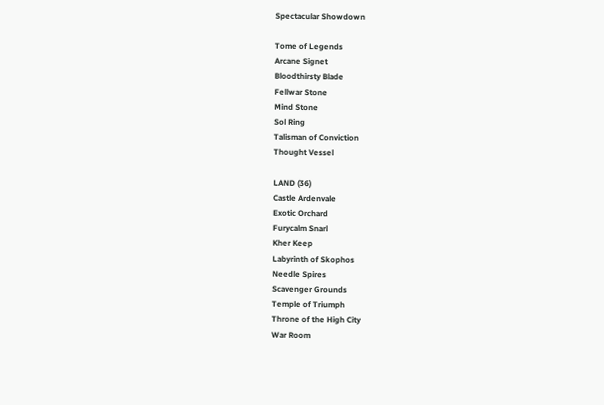Spectacular Showdown

Tome of Legends
Arcane Signet
Bloodthirsty Blade
Fellwar Stone
Mind Stone
Sol Ring
Talisman of Conviction
Thought Vessel

LAND (36)
Castle Ardenvale
Exotic Orchard
Furycalm Snarl
Kher Keep
Labyrinth of Skophos
Needle Spires
Scavenger Grounds
Temple of Triumph
Throne of the High City
War Room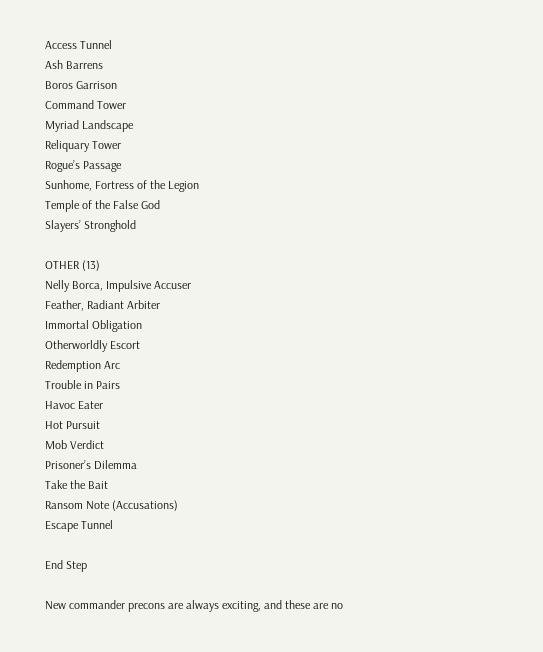Access Tunnel
Ash Barrens
Boros Garrison
Command Tower
Myriad Landscape
Reliquary Tower
Rogue’s Passage
Sunhome, Fortress of the Legion
Temple of the False God
Slayers’ Stronghold

OTHER (13)
Nelly Borca, Impulsive Accuser
Feather, Radiant Arbiter
Immortal Obligation
Otherworldly Escort
Redemption Arc
Trouble in Pairs
Havoc Eater
Hot Pursuit
Mob Verdict
Prisoner’s Dilemma
Take the Bait
Ransom Note (Accusations)
Escape Tunnel

End Step

New commander precons are always exciting, and these are no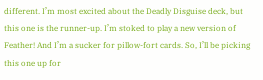different. I’m most excited about the Deadly Disguise deck, but this one is the runner-up. I’m stoked to play a new version of Feather! And I’m a sucker for pillow-fort cards. So, I’ll be picking this one up for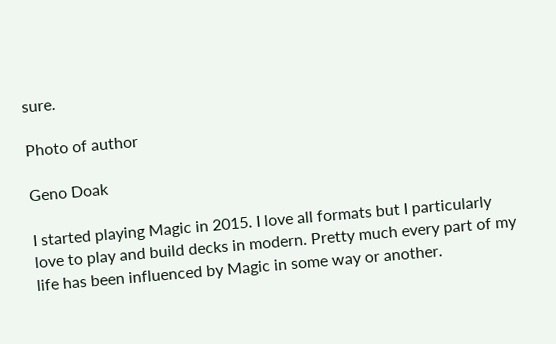sure.

Photo of author

Geno Doak

I started playing Magic in 2015. I love all formats but I particularly love to play and build decks in modern. Pretty much every part of my life has been influenced by Magic in some way or another.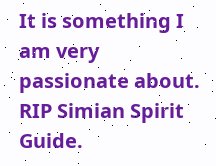It is something I am very passionate about. RIP Simian Spirit Guide.